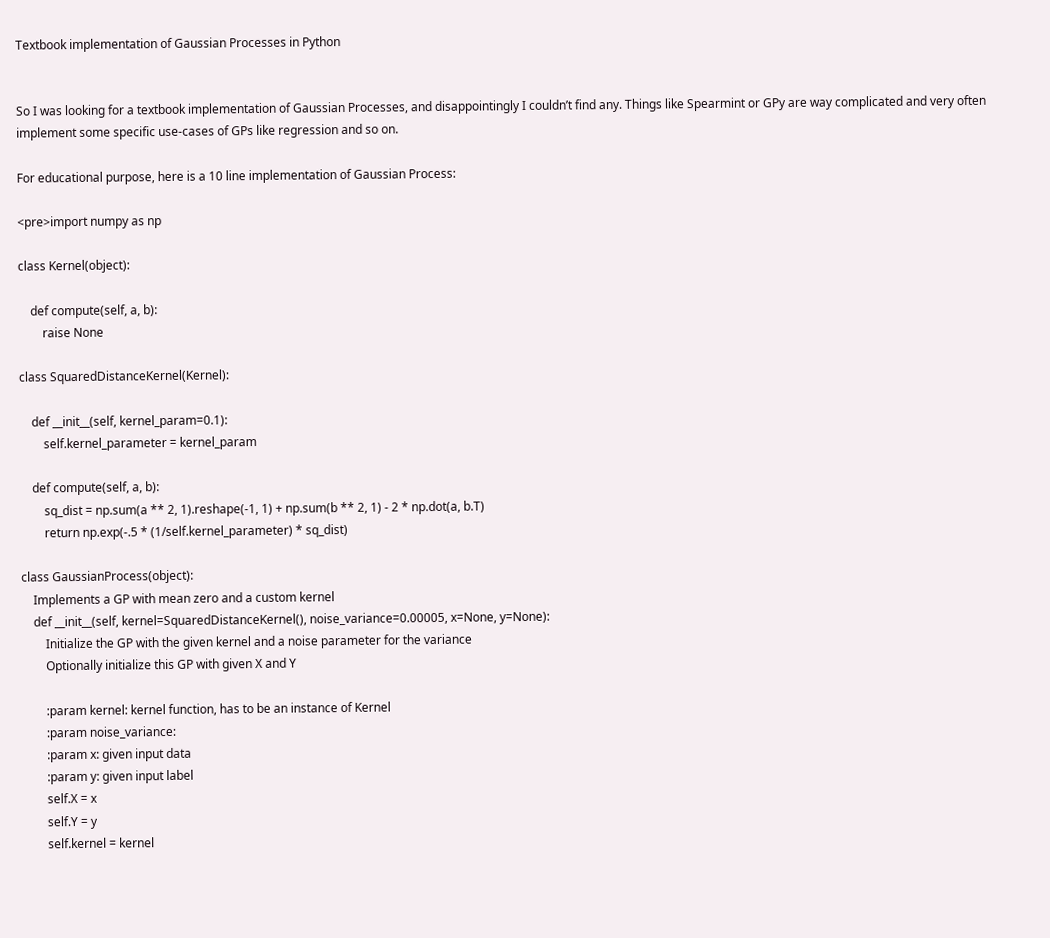Textbook implementation of Gaussian Processes in Python


So I was looking for a textbook implementation of Gaussian Processes, and disappointingly I couldn’t find any. Things like Spearmint or GPy are way complicated and very often implement some specific use-cases of GPs like regression and so on.

For educational purpose, here is a 10 line implementation of Gaussian Process:

<pre>import numpy as np

class Kernel(object):

    def compute(self, a, b):
        raise None

class SquaredDistanceKernel(Kernel):

    def __init__(self, kernel_param=0.1):
        self.kernel_parameter = kernel_param

    def compute(self, a, b):
        sq_dist = np.sum(a ** 2, 1).reshape(-1, 1) + np.sum(b ** 2, 1) - 2 * np.dot(a, b.T)
        return np.exp(-.5 * (1/self.kernel_parameter) * sq_dist)

class GaussianProcess(object):
    Implements a GP with mean zero and a custom kernel
    def __init__(self, kernel=SquaredDistanceKernel(), noise_variance=0.00005, x=None, y=None):
        Initialize the GP with the given kernel and a noise parameter for the variance
        Optionally initialize this GP with given X and Y

        :param kernel: kernel function, has to be an instance of Kernel
        :param noise_variance:
        :param x: given input data
        :param y: given input label
        self.X = x
        self.Y = y
        self.kernel = kernel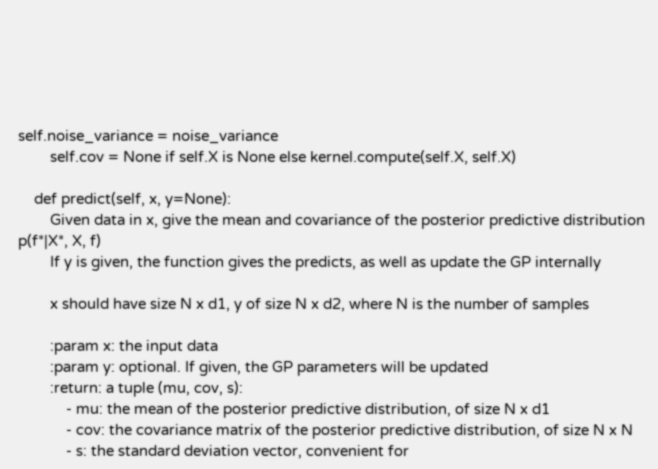self.noise_variance = noise_variance
        self.cov = None if self.X is None else kernel.compute(self.X, self.X)

    def predict(self, x, y=None):
        Given data in x, give the mean and covariance of the posterior predictive distribution p(f*|X*, X, f)
        If y is given, the function gives the predicts, as well as update the GP internally

        x should have size N x d1, y of size N x d2, where N is the number of samples

        :param x: the input data
        :param y: optional. If given, the GP parameters will be updated
        :return: a tuple (mu, cov, s):
            - mu: the mean of the posterior predictive distribution, of size N x d1
            - cov: the covariance matrix of the posterior predictive distribution, of size N x N
            - s: the standard deviation vector, convenient for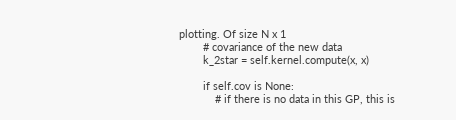plotting. Of size N x 1
        # covariance of the new data
        k_2star = self.kernel.compute(x, x)

        if self.cov is None:
            # if there is no data in this GP, this is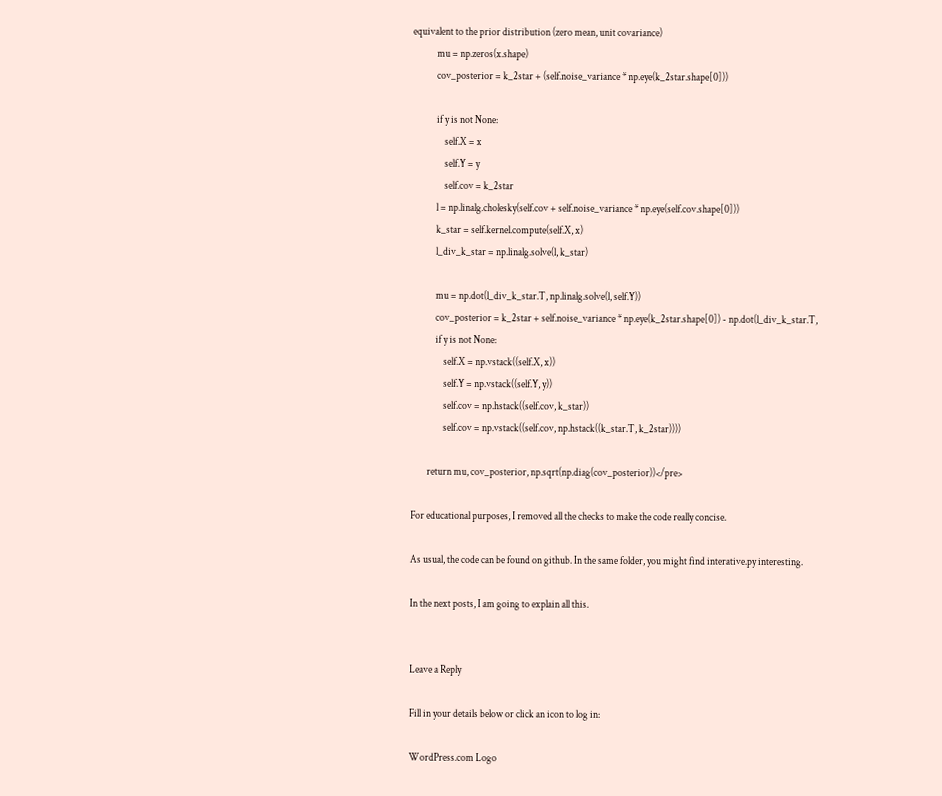equivalent to the prior distribution (zero mean, unit covariance)
            mu = np.zeros(x.shape)
            cov_posterior = k_2star + (self.noise_variance * np.eye(k_2star.shape[0]))

            if y is not None:
                self.X = x
                self.Y = y
                self.cov = k_2star
            l = np.linalg.cholesky(self.cov + self.noise_variance * np.eye(self.cov.shape[0]))
            k_star = self.kernel.compute(self.X, x)
            l_div_k_star = np.linalg.solve(l, k_star)

            mu = np.dot(l_div_k_star.T, np.linalg.solve(l, self.Y))
            cov_posterior = k_2star + self.noise_variance * np.eye(k_2star.shape[0]) - np.dot(l_div_k_star.T,
            if y is not None:
                self.X = np.vstack((self.X, x))
                self.Y = np.vstack((self.Y, y))
                self.cov = np.hstack((self.cov, k_star))
                self.cov = np.vstack((self.cov, np.hstack((k_star.T, k_2star))))

        return mu, cov_posterior, np.sqrt(np.diag(cov_posterior))</pre>

For educational purposes, I removed all the checks to make the code really concise.

As usual, the code can be found on github. In the same folder, you might find interative.py interesting.

In the next posts, I am going to explain all this.


Leave a Reply

Fill in your details below or click an icon to log in:

WordPress.com Logo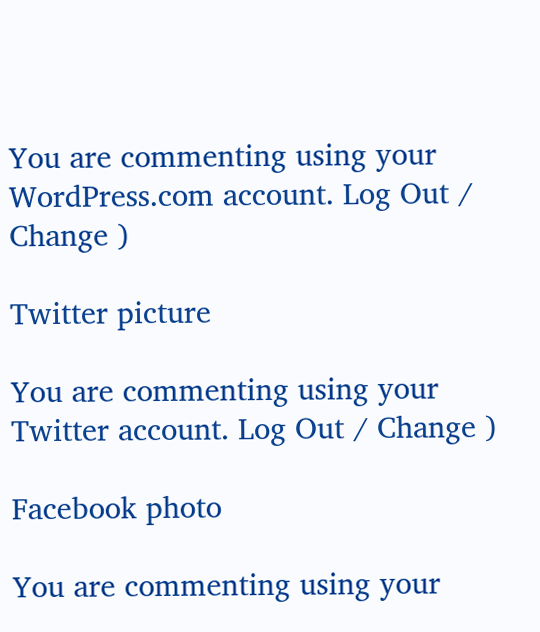You are commenting using your WordPress.com account. Log Out / Change )

Twitter picture

You are commenting using your Twitter account. Log Out / Change )

Facebook photo

You are commenting using your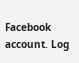Facebook account. Log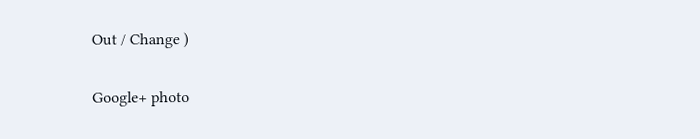Out / Change )

Google+ photo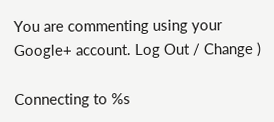You are commenting using your Google+ account. Log Out / Change )

Connecting to %s